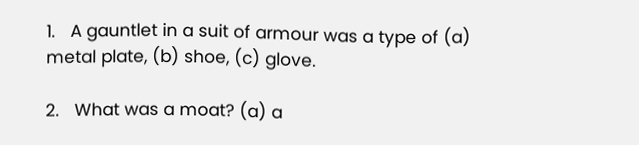1.   A gauntlet in a suit of armour was a type of (a) metal plate, (b) shoe, (c) glove.

2.   What was a moat? (a) a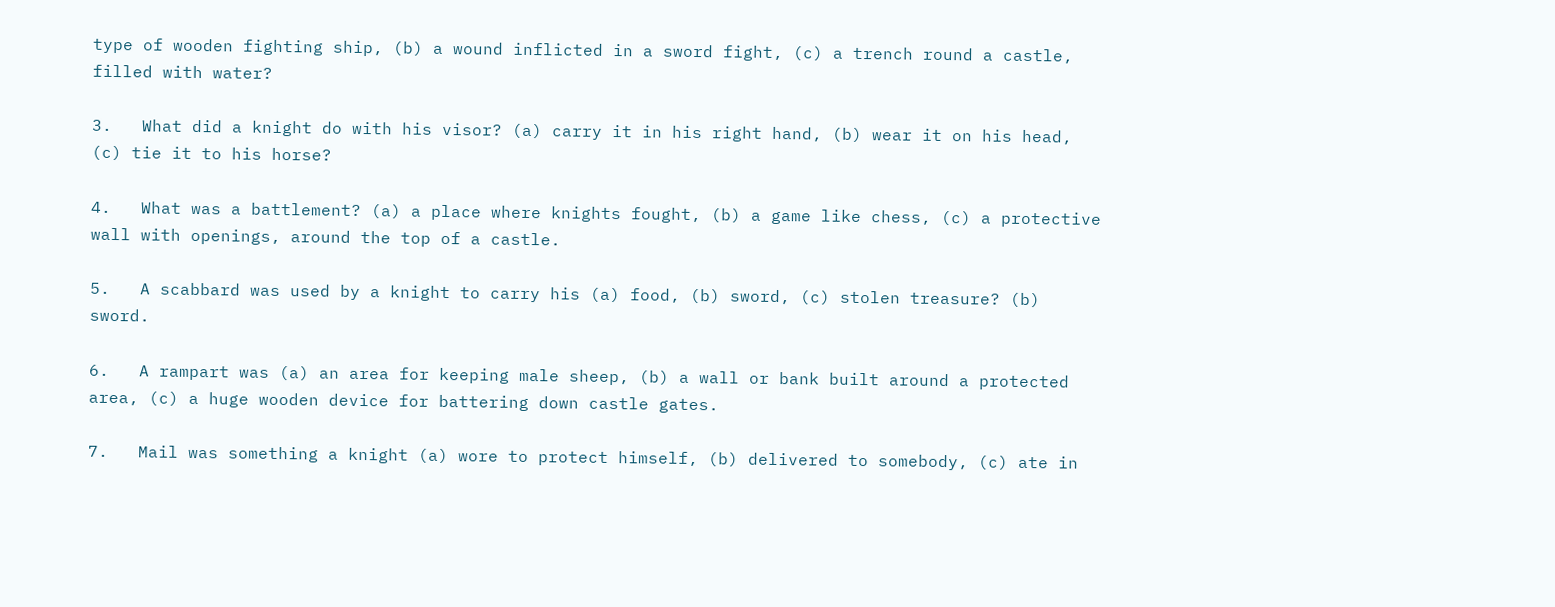type of wooden fighting ship, (b) a wound inflicted in a sword fight, (c) a trench round a castle, filled with water?

3.   What did a knight do with his visor? (a) carry it in his right hand, (b) wear it on his head, (c) tie it to his horse?

4.   What was a battlement? (a) a place where knights fought, (b) a game like chess, (c) a protective wall with openings, around the top of a castle.

5.   A scabbard was used by a knight to carry his (a) food, (b) sword, (c) stolen treasure? (b) sword.

6.   A rampart was (a) an area for keeping male sheep, (b) a wall or bank built around a protected area, (c) a huge wooden device for battering down castle gates.

7.   Mail was something a knight (a) wore to protect himself, (b) delivered to somebody, (c) ate in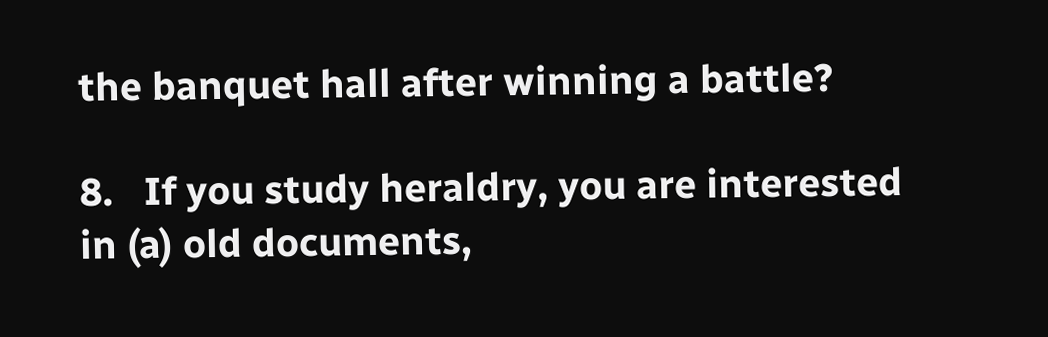the banquet hall after winning a battle?

8.   If you study heraldry, you are interested in (a) old documents,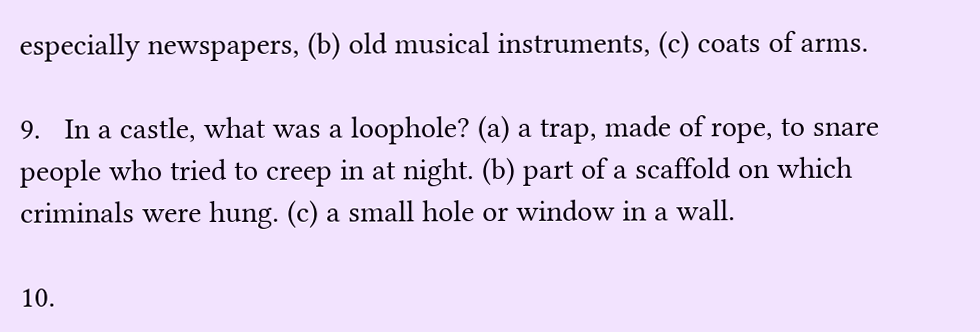especially newspapers, (b) old musical instruments, (c) coats of arms.

9.   In a castle, what was a loophole? (a) a trap, made of rope, to snare people who tried to creep in at night. (b) part of a scaffold on which criminals were hung. (c) a small hole or window in a wall.

10.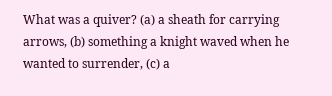What was a quiver? (a) a sheath for carrying arrows, (b) something a knight waved when he wanted to surrender, (c) a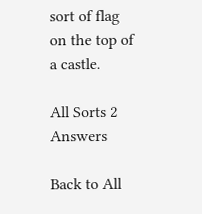sort of flag on the top of a castle.

All Sorts 2 Answers

Back to All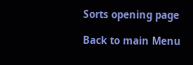Sorts opening page

Back to main Menu